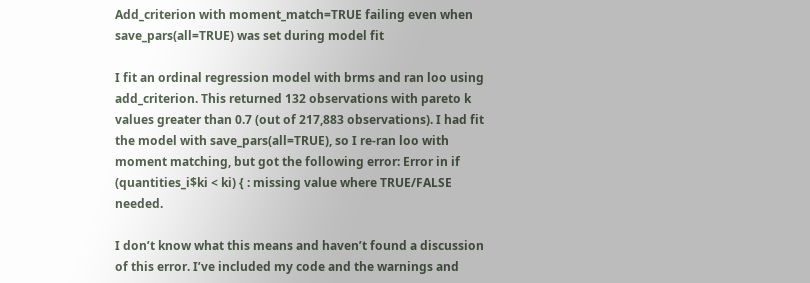Add_criterion with moment_match=TRUE failing even when save_pars(all=TRUE) was set during model fit

I fit an ordinal regression model with brms and ran loo using add_criterion. This returned 132 observations with pareto k values greater than 0.7 (out of 217,883 observations). I had fit the model with save_pars(all=TRUE), so I re-ran loo with moment matching, but got the following error: Error in if (quantities_i$ki < ki) { : missing value where TRUE/FALSE needed.

I don’t know what this means and haven’t found a discussion of this error. I’ve included my code and the warnings and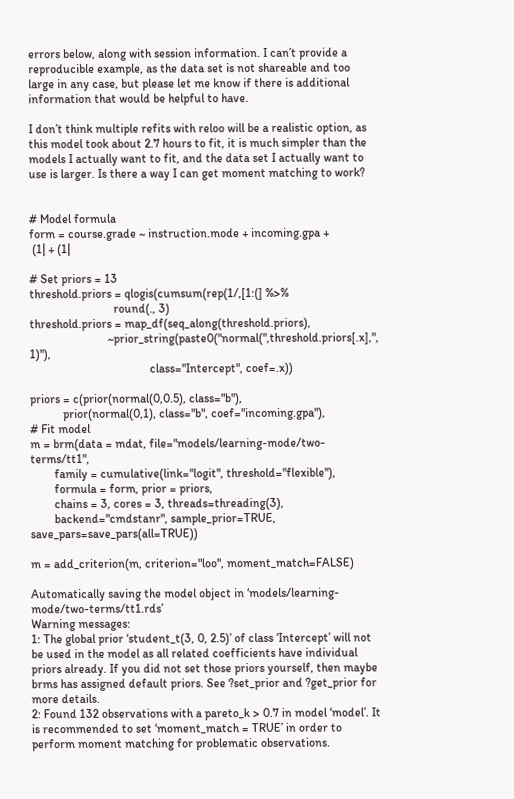errors below, along with session information. I can’t provide a reproducible example, as the data set is not shareable and too large in any case, but please let me know if there is additional information that would be helpful to have.

I don’t think multiple refits with reloo will be a realistic option, as this model took about 2.7 hours to fit, it is much simpler than the models I actually want to fit, and the data set I actually want to use is larger. Is there a way I can get moment matching to work?


# Model formula
form = course.grade ~ instruction.mode + incoming.gpa +
 (1| + (1|

# Set priors = 13
threshold.priors = qlogis(cumsum(rep(1/,[1:(] %>%
                            round(., 3)
threshold.priors = map_df(seq_along(threshold.priors),
                          ~prior_string(paste0("normal(",threshold.priors[.x],", 1)"),
                                        class="Intercept", coef=.x))

priors = c(prior(normal(0,0.5), class="b"),
           prior(normal(0,1), class="b", coef="incoming.gpa"),
# Fit model
m = brm(data = mdat, file="models/learning-mode/two-terms/tt1",
        family = cumulative(link="logit", threshold="flexible"),
        formula = form, prior = priors,
        chains = 3, cores = 3, threads=threading(3),
        backend="cmdstanr", sample_prior=TRUE, save_pars=save_pars(all=TRUE))

m = add_criterion(m, criterion="loo", moment_match=FALSE)

Automatically saving the model object in ‘models/learning-mode/two-terms/tt1.rds’
Warning messages:
1: The global prior ‘student_t(3, 0, 2.5)’ of class ‘Intercept’ will not be used in the model as all related coefficients have individual priors already. If you did not set those priors yourself, then maybe brms has assigned default priors. See ?set_prior and ?get_prior for more details.
2: Found 132 observations with a pareto_k > 0.7 in model ‘model’. It is recommended to set ‘moment_match = TRUE’ in order to perform moment matching for problematic observations.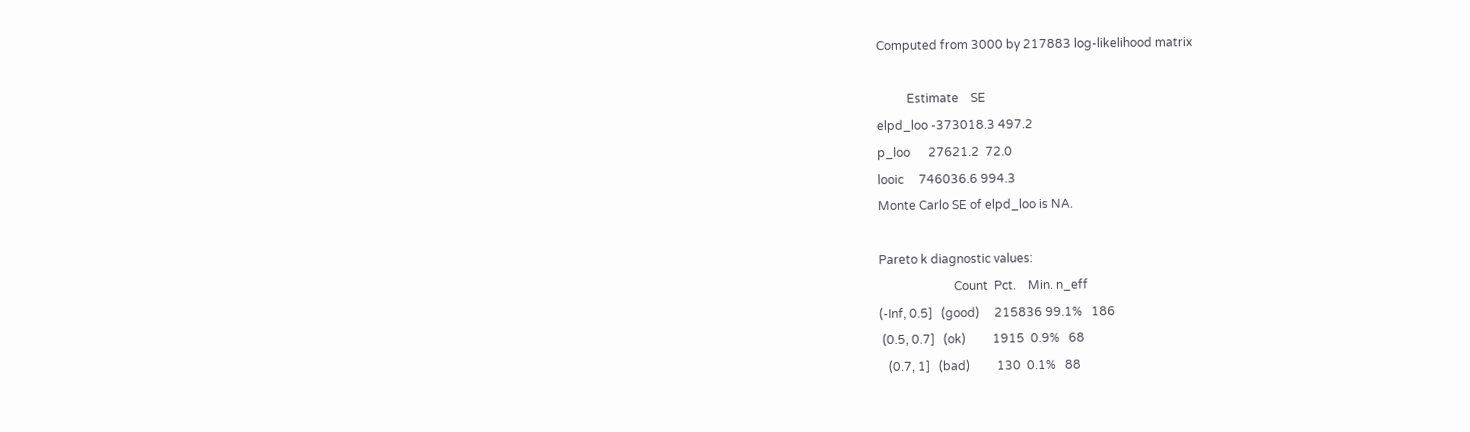Computed from 3000 by 217883 log-likelihood matrix

          Estimate    SE
elpd_loo -373018.3 497.2
p_loo      27621.2  72.0
looic     746036.6 994.3
Monte Carlo SE of elpd_loo is NA.

Pareto k diagnostic values:
                         Count  Pct.    Min. n_eff
(-Inf, 0.5]   (good)     215836 99.1%   186
 (0.5, 0.7]   (ok)         1915  0.9%   68
   (0.7, 1]   (bad)         130  0.1%   88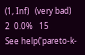(1, Inf)   (very bad)      2  0.0%   15
See help('pareto-k-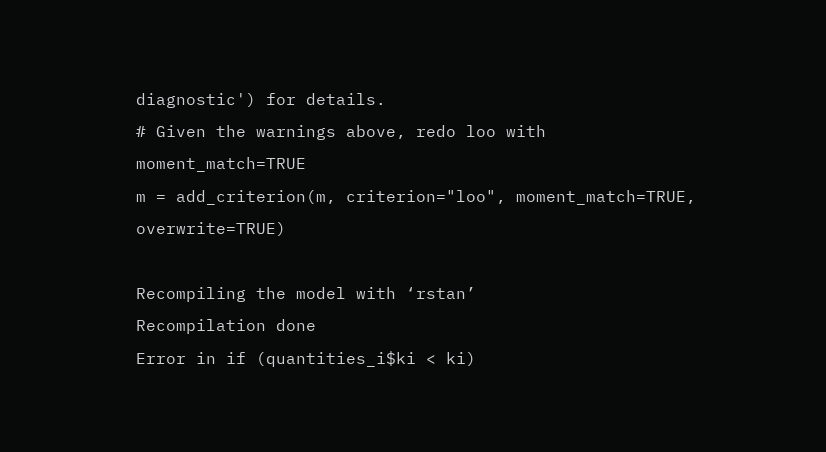diagnostic') for details.
# Given the warnings above, redo loo with moment_match=TRUE
m = add_criterion(m, criterion="loo", moment_match=TRUE, overwrite=TRUE)

Recompiling the model with ‘rstan’
Recompilation done
Error in if (quantities_i$ki < ki)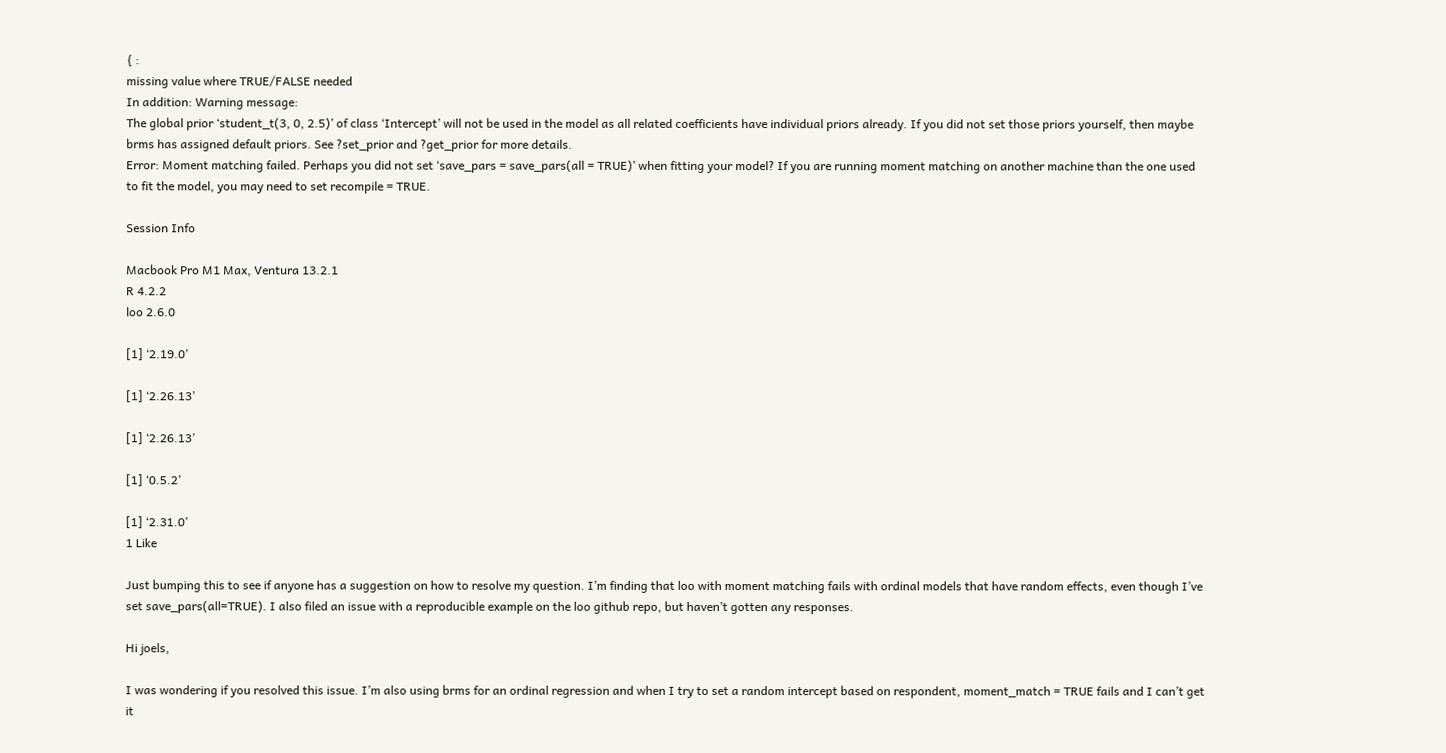{ :
missing value where TRUE/FALSE needed
In addition: Warning message:
The global prior ‘student_t(3, 0, 2.5)’ of class ‘Intercept’ will not be used in the model as all related coefficients have individual priors already. If you did not set those priors yourself, then maybe brms has assigned default priors. See ?set_prior and ?get_prior for more details.
Error: Moment matching failed. Perhaps you did not set ‘save_pars = save_pars(all = TRUE)’ when fitting your model? If you are running moment matching on another machine than the one used to fit the model, you may need to set recompile = TRUE.

Session Info

Macbook Pro M1 Max, Ventura 13.2.1
R 4.2.2
loo 2.6.0

[1] ‘2.19.0’

[1] ‘2.26.13’

[1] ‘2.26.13’

[1] ‘0.5.2’

[1] ‘2.31.0’
1 Like

Just bumping this to see if anyone has a suggestion on how to resolve my question. I’m finding that loo with moment matching fails with ordinal models that have random effects, even though I’ve set save_pars(all=TRUE). I also filed an issue with a reproducible example on the loo github repo, but haven’t gotten any responses.

Hi joels,

I was wondering if you resolved this issue. I’m also using brms for an ordinal regression and when I try to set a random intercept based on respondent, moment_match = TRUE fails and I can’t get it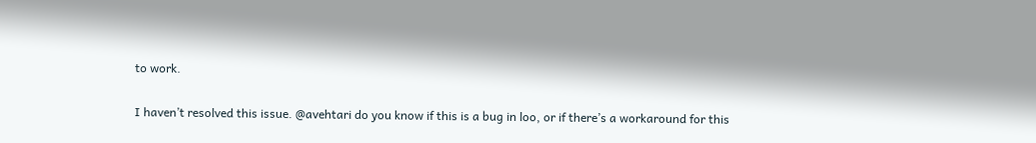to work.

I haven’t resolved this issue. @avehtari do you know if this is a bug in loo, or if there’s a workaround for this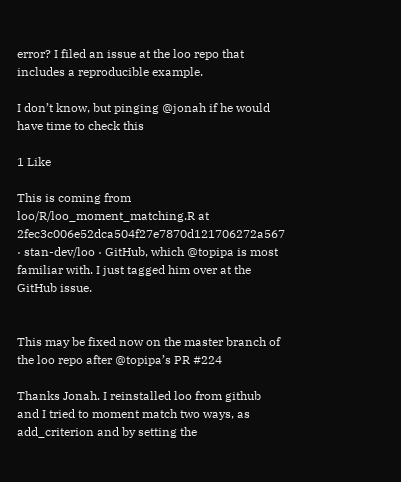error? I filed an issue at the loo repo that includes a reproducible example.

I don’t know, but pinging @jonah if he would have time to check this

1 Like

This is coming from loo/R/loo_moment_matching.R at 2fec3c006e52dca504f27e7870d121706272a567 · stan-dev/loo · GitHub, which @topipa is most familiar with. I just tagged him over at the GitHub issue.


This may be fixed now on the master branch of the loo repo after @topipa’s PR #224

Thanks Jonah. I reinstalled loo from github and I tried to moment match two ways, as add_criterion and by setting the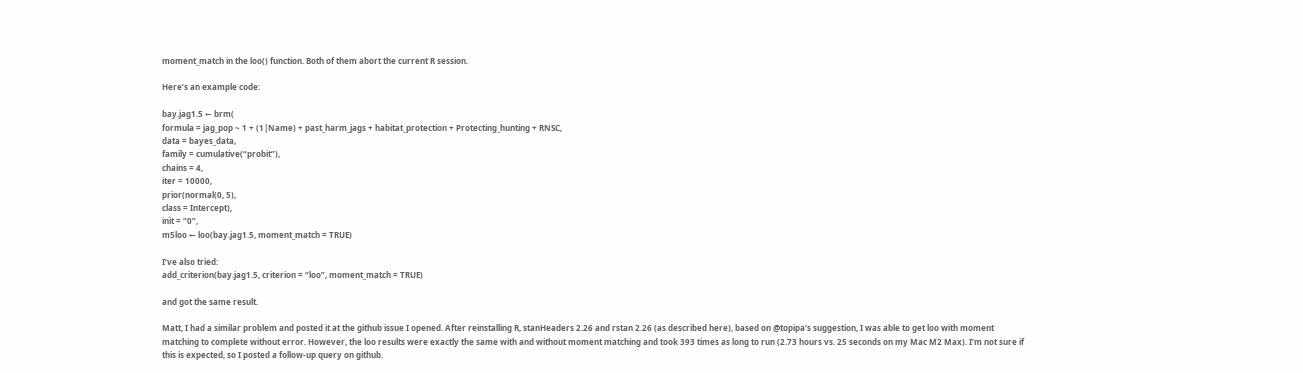moment_match in the loo() function. Both of them abort the current R session.

Here’s an example code:

bay.jag1.5 ← brm(
formula = jag_pop ~ 1 + (1|Name) + past_harm_jags + habitat_protection + Protecting_hunting + RNSC,
data = bayes_data,
family = cumulative(“probit”),
chains = 4,
iter = 10000,
prior(normal(0, 5),
class = Intercept),
init = “0”,
m5loo ← loo(bay.jag1.5, moment_match = TRUE)

I’ve also tried:
add_criterion(bay.jag1.5, criterion = “loo”, moment_match = TRUE)

and got the same result.

Matt, I had a similar problem and posted it at the github issue I opened. After reinstalling R, stanHeaders 2.26 and rstan 2.26 (as described here), based on @topipa’s suggestion, I was able to get loo with moment matching to complete without error. However, the loo results were exactly the same with and without moment matching and took 393 times as long to run (2.73 hours vs. 25 seconds on my Mac M2 Max). I’m not sure if this is expected, so I posted a follow-up query on github.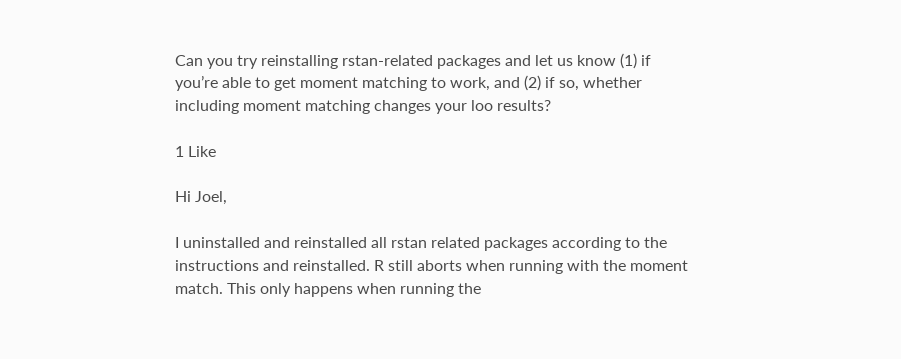Can you try reinstalling rstan-related packages and let us know (1) if you’re able to get moment matching to work, and (2) if so, whether including moment matching changes your loo results?

1 Like

Hi Joel,

I uninstalled and reinstalled all rstan related packages according to the instructions and reinstalled. R still aborts when running with the moment match. This only happens when running the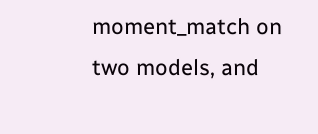moment_match on two models, and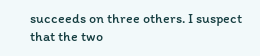succeeds on three others. I suspect that the two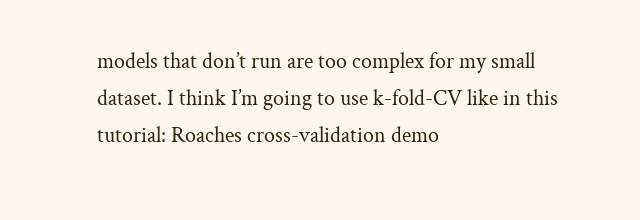models that don’t run are too complex for my small dataset. I think I’m going to use k-fold-CV like in this tutorial: Roaches cross-validation demo